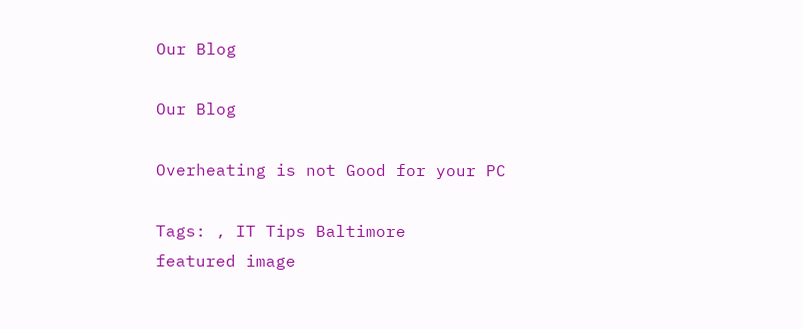Our Blog

Our Blog

Overheating is not Good for your PC

Tags: , IT Tips Baltimore
featured image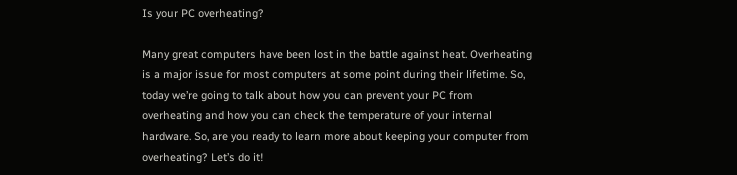Is your PC overheating?

Many great computers have been lost in the battle against heat. Overheating is a major issue for most computers at some point during their lifetime. So, today we’re going to talk about how you can prevent your PC from overheating and how you can check the temperature of your internal hardware. So, are you ready to learn more about keeping your computer from overheating? Let’s do it!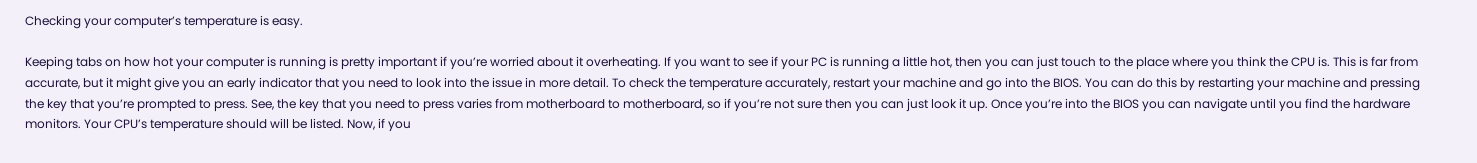Checking your computer’s temperature is easy.

Keeping tabs on how hot your computer is running is pretty important if you’re worried about it overheating. If you want to see if your PC is running a little hot, then you can just touch to the place where you think the CPU is. This is far from accurate, but it might give you an early indicator that you need to look into the issue in more detail. To check the temperature accurately, restart your machine and go into the BIOS. You can do this by restarting your machine and pressing the key that you’re prompted to press. See, the key that you need to press varies from motherboard to motherboard, so if you’re not sure then you can just look it up. Once you’re into the BIOS you can navigate until you find the hardware monitors. Your CPU’s temperature should will be listed. Now, if you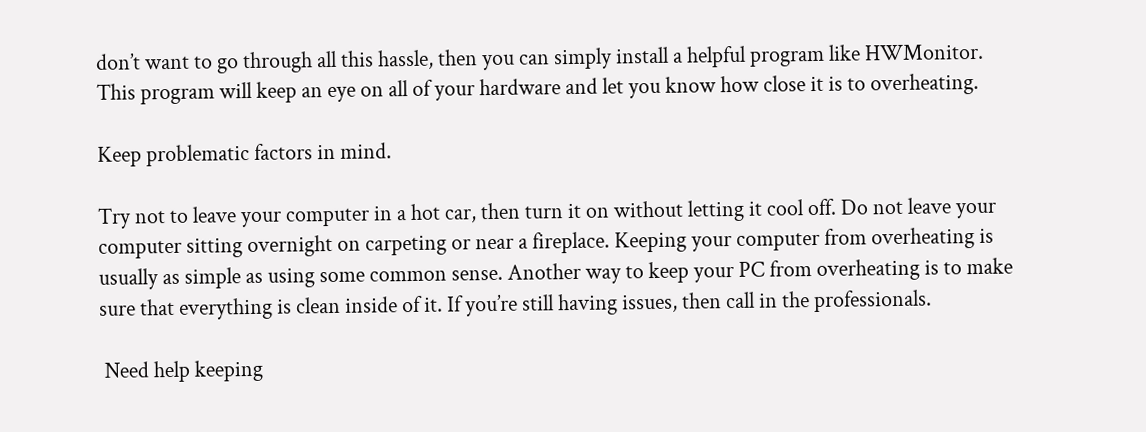don’t want to go through all this hassle, then you can simply install a helpful program like HWMonitor. This program will keep an eye on all of your hardware and let you know how close it is to overheating.

Keep problematic factors in mind.

Try not to leave your computer in a hot car, then turn it on without letting it cool off. Do not leave your computer sitting overnight on carpeting or near a fireplace. Keeping your computer from overheating is usually as simple as using some common sense. Another way to keep your PC from overheating is to make sure that everything is clean inside of it. If you’re still having issues, then call in the professionals.

 Need help keeping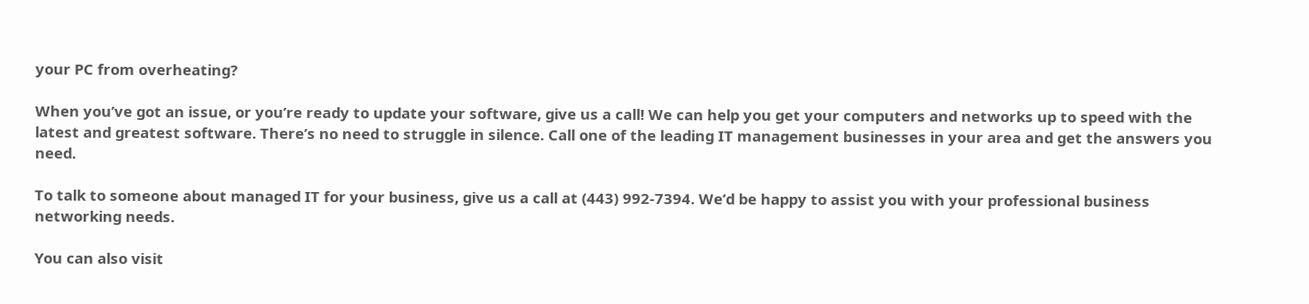your PC from overheating?

When you’ve got an issue, or you’re ready to update your software, give us a call! We can help you get your computers and networks up to speed with the latest and greatest software. There’s no need to struggle in silence. Call one of the leading IT management businesses in your area and get the answers you need.

To talk to someone about managed IT for your business, give us a call at (443) 992-7394. We’d be happy to assist you with your professional business networking needs.

You can also visit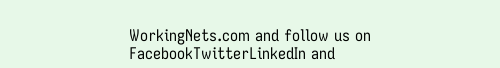WorkingNets.com and follow us on FacebookTwitterLinkedIn and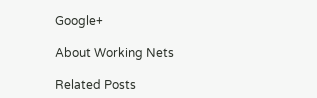Google+

About Working Nets

Related Posts